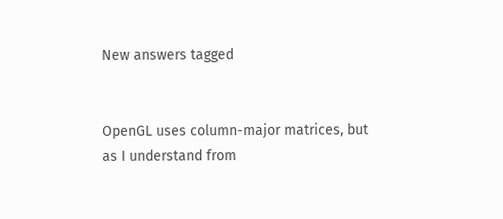New answers tagged


OpenGL uses column-major matrices, but as I understand from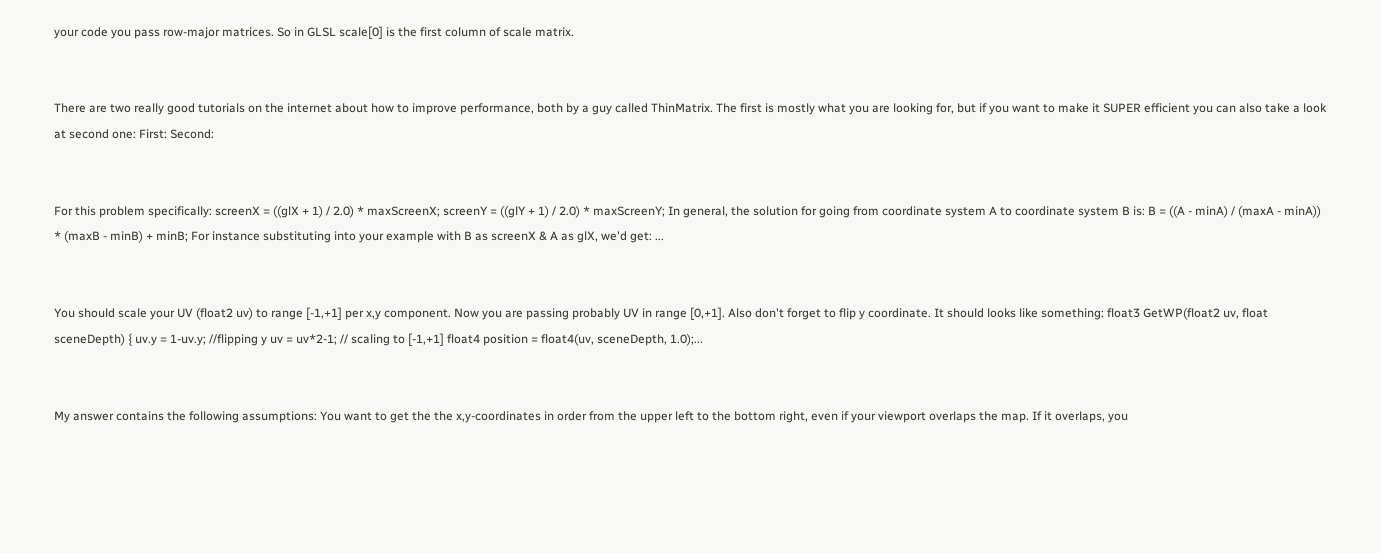your code you pass row-major matrices. So in GLSL scale[0] is the first column of scale matrix.


There are two really good tutorials on the internet about how to improve performance, both by a guy called ThinMatrix. The first is mostly what you are looking for, but if you want to make it SUPER efficient you can also take a look at second one: First: Second:


For this problem specifically: screenX = ((glX + 1) / 2.0) * maxScreenX; screenY = ((glY + 1) / 2.0) * maxScreenY; In general, the solution for going from coordinate system A to coordinate system B is: B = ((A - minA) / (maxA - minA)) * (maxB - minB) + minB; For instance substituting into your example with B as screenX & A as glX, we'd get: ...


You should scale your UV (float2 uv) to range [-1,+1] per x,y component. Now you are passing probably UV in range [0,+1]. Also don't forget to flip y coordinate. It should looks like something: float3 GetWP(float2 uv, float sceneDepth) { uv.y = 1-uv.y; //flipping y uv = uv*2-1; // scaling to [-1,+1] float4 position = float4(uv, sceneDepth, 1.0);...


My answer contains the following assumptions: You want to get the the x,y-coordinates in order from the upper left to the bottom right, even if your viewport overlaps the map. If it overlaps, you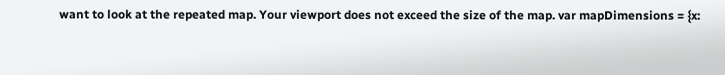want to look at the repeated map. Your viewport does not exceed the size of the map. var mapDimensions = {x: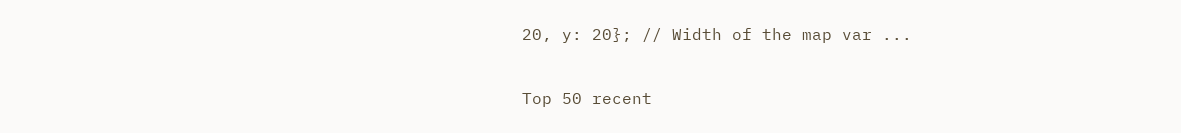20, y: 20}; // Width of the map var ...

Top 50 recent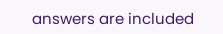answers are included